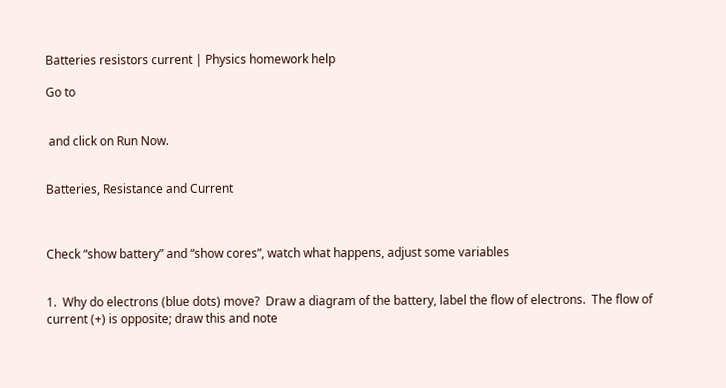Batteries resistors current | Physics homework help

Go to


 and click on Run Now.


Batteries, Resistance and Current



Check “show battery” and “show cores”, watch what happens, adjust some variables


1.  Why do electrons (blue dots) move?  Draw a diagram of the battery, label the flow of electrons.  The flow of current (+) is opposite; draw this and note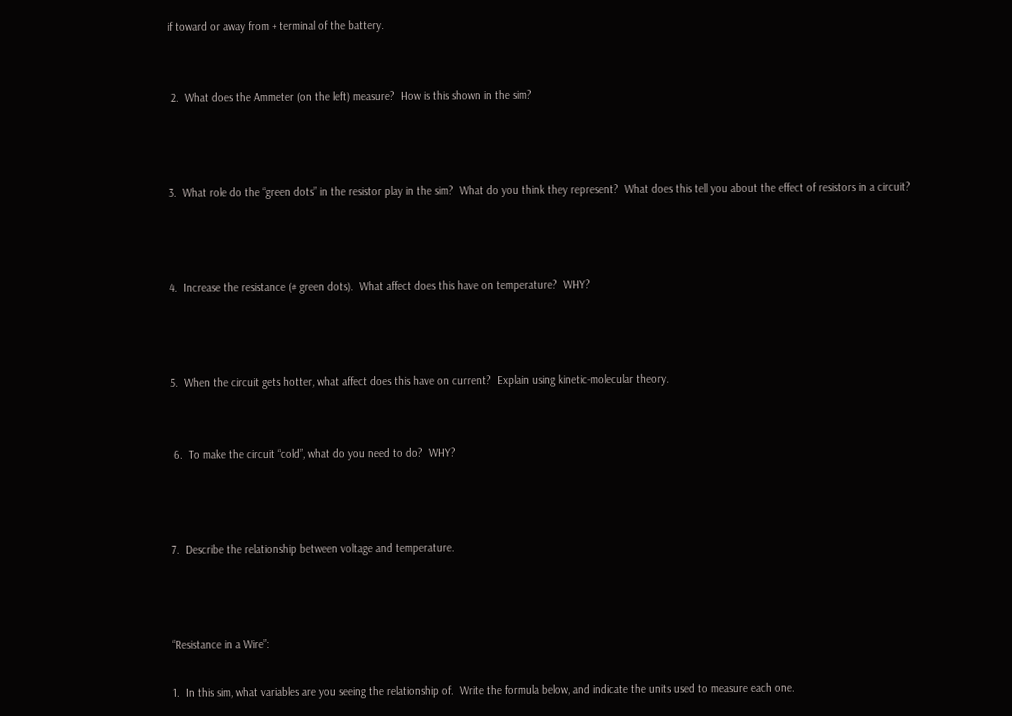if toward or away from + terminal of the battery.


 2.  What does the Ammeter (on the left) measure?  How is this shown in the sim?



3.  What role do the “green dots” in the resistor play in the sim?  What do you think they represent?  What does this tell you about the effect of resistors in a circuit?



4.  Increase the resistance (# green dots).  What affect does this have on temperature?  WHY?



5.  When the circuit gets hotter, what affect does this have on current?  Explain using kinetic-molecular theory.


 6.  To make the circuit “cold”, what do you need to do?  WHY?



7.  Describe the relationship between voltage and temperature.



“Resistance in a Wire”:

1.  In this sim, what variables are you seeing the relationship of.  Write the formula below, and indicate the units used to measure each one.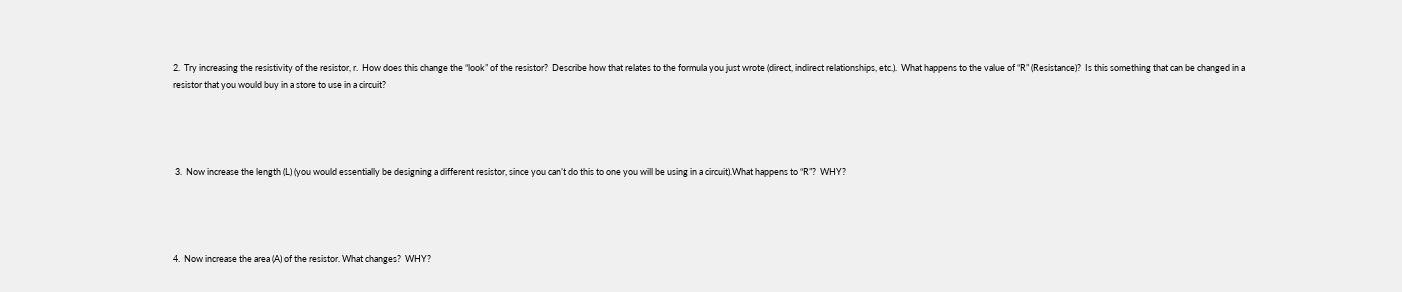2.  Try increasing the resistivity of the resistor, r.  How does this change the “look” of the resistor?  Describe how that relates to the formula you just wrote (direct, indirect relationships, etc.).  What happens to the value of “R” (Resistance)?  Is this something that can be changed in a resistor that you would buy in a store to use in a circuit?




 3.  Now increase the length (L) (you would essentially be designing a different resistor, since you can’t do this to one you will be using in a circuit).What happens to “R”?  WHY?




4.  Now increase the area (A) of the resistor. What changes?  WHY?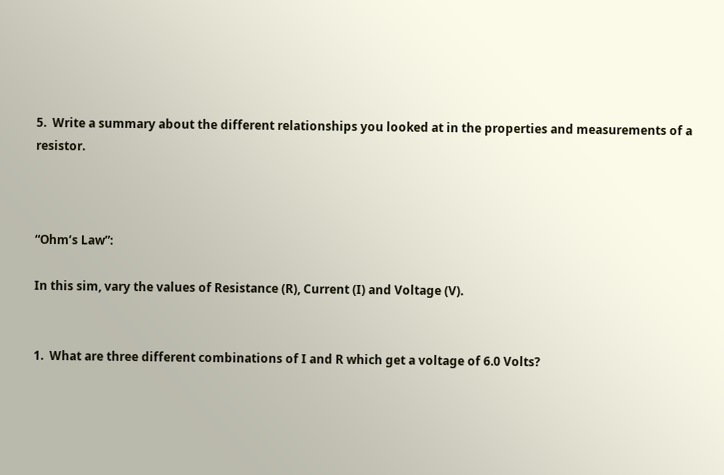5.  Write a summary about the different relationships you looked at in the properties and measurements of a resistor.



“Ohm’s Law”:

In this sim, vary the values of Resistance (R), Current (I) and Voltage (V).


1.  What are three different combinations of I and R which get a voltage of 6.0 Volts?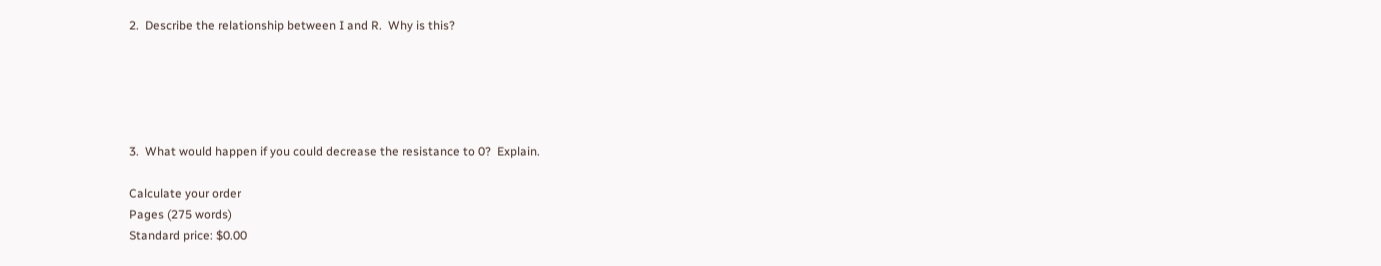2.  Describe the relationship between I and R.  Why is this?





3.  What would happen if you could decrease the resistance to 0?  Explain.

Calculate your order
Pages (275 words)
Standard price: $0.00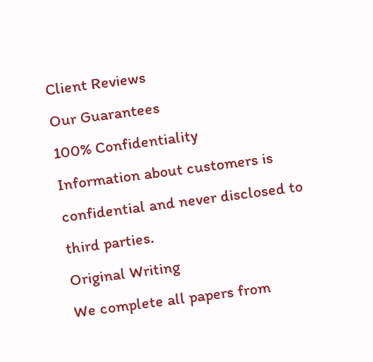Client Reviews
Our Guarantees
100% Confidentiality
Information about customers is confidential and never disclosed to third parties.
Original Writing
We complete all papers from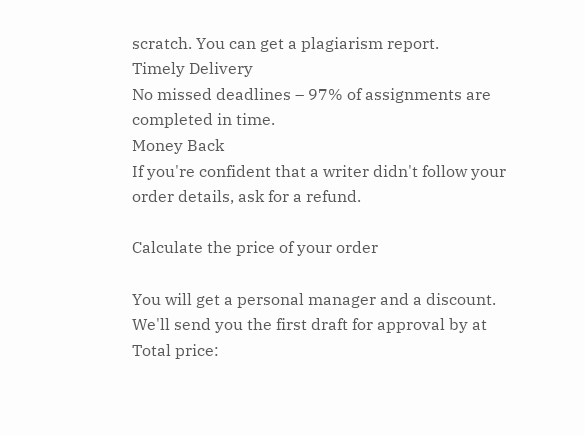scratch. You can get a plagiarism report.
Timely Delivery
No missed deadlines – 97% of assignments are completed in time.
Money Back
If you're confident that a writer didn't follow your order details, ask for a refund.

Calculate the price of your order

You will get a personal manager and a discount.
We'll send you the first draft for approval by at
Total price: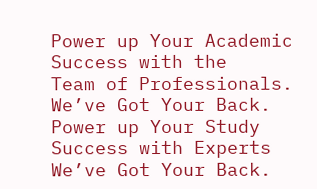Power up Your Academic Success with the
Team of Professionals. We’ve Got Your Back.
Power up Your Study Success with Experts We’ve Got Your Back.